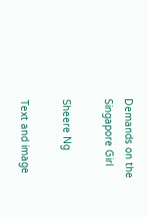Demands on the Singapore Girl

Sheere Ng

Text and image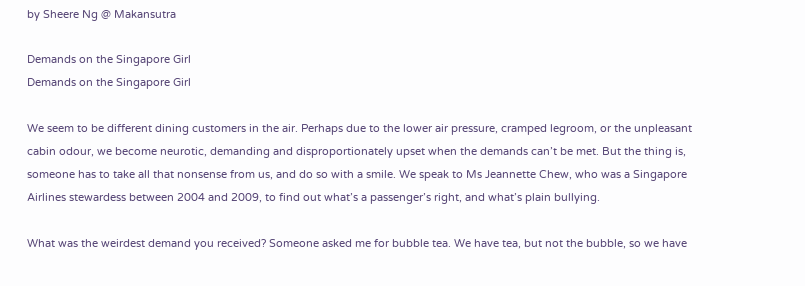by Sheere Ng @ Makansutra

Demands on the Singapore Girl
Demands on the Singapore Girl

We seem to be different dining customers in the air. Perhaps due to the lower air pressure, cramped legroom, or the unpleasant cabin odour, we become neurotic, demanding and disproportionately upset when the demands can’t be met. But the thing is, someone has to take all that nonsense from us, and do so with a smile. We speak to Ms Jeannette Chew, who was a Singapore Airlines stewardess between 2004 and 2009, to find out what’s a passenger’s right, and what’s plain bullying.

What was the weirdest demand you received? Someone asked me for bubble tea. We have tea, but not the bubble, so we have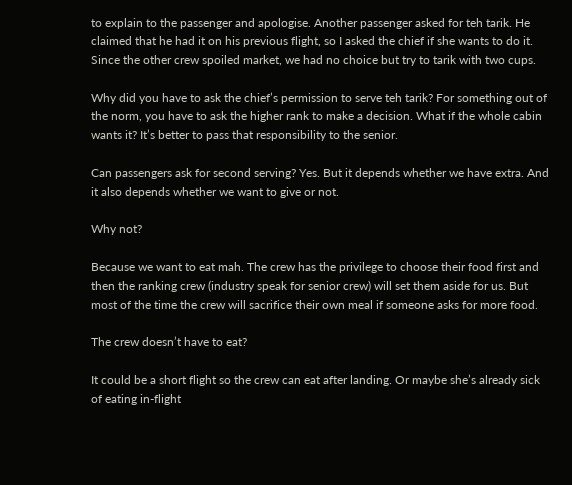to explain to the passenger and apologise. Another passenger asked for teh tarik. He claimed that he had it on his previous flight, so I asked the chief if she wants to do it. Since the other crew spoiled market, we had no choice but try to tarik with two cups.

Why did you have to ask the chief’s permission to serve teh tarik? For something out of the norm, you have to ask the higher rank to make a decision. What if the whole cabin wants it? It’s better to pass that responsibility to the senior.

Can passengers ask for second serving? Yes. But it depends whether we have extra. And it also depends whether we want to give or not.

Why not?

Because we want to eat mah. The crew has the privilege to choose their food first and then the ranking crew (industry speak for senior crew) will set them aside for us. But most of the time the crew will sacrifice their own meal if someone asks for more food.

The crew doesn’t have to eat?

It could be a short flight so the crew can eat after landing. Or maybe she’s already sick of eating in-flight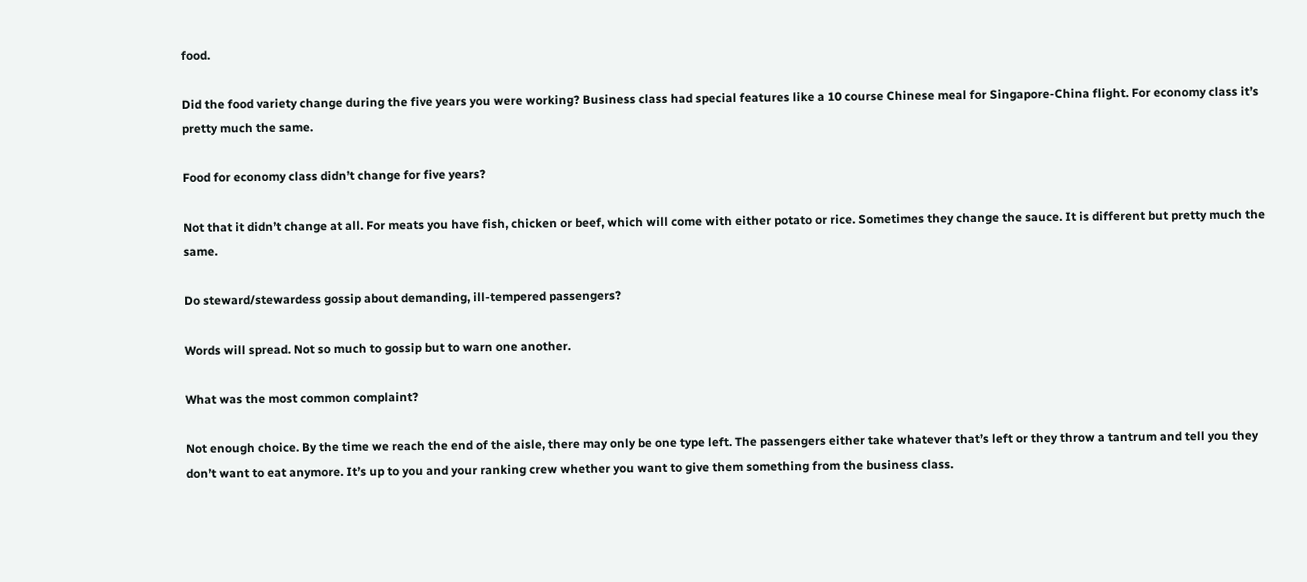food.

Did the food variety change during the five years you were working? Business class had special features like a 10 course Chinese meal for Singapore-China flight. For economy class it’s pretty much the same.

Food for economy class didn’t change for five years?

Not that it didn’t change at all. For meats you have fish, chicken or beef, which will come with either potato or rice. Sometimes they change the sauce. It is different but pretty much the same.

Do steward/stewardess gossip about demanding, ill-tempered passengers?

Words will spread. Not so much to gossip but to warn one another.

What was the most common complaint?

Not enough choice. By the time we reach the end of the aisle, there may only be one type left. The passengers either take whatever that’s left or they throw a tantrum and tell you they don’t want to eat anymore. It’s up to you and your ranking crew whether you want to give them something from the business class.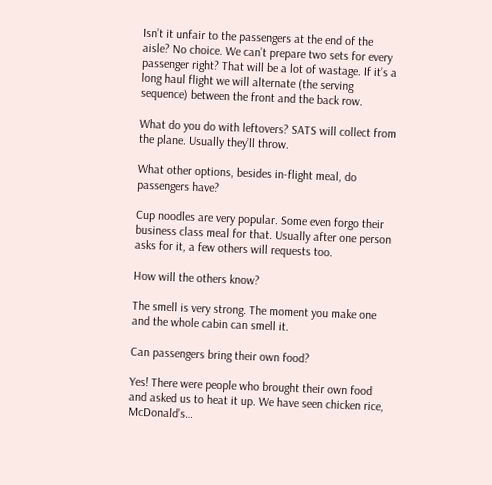Isn’t it unfair to the passengers at the end of the aisle? No choice. We can’t prepare two sets for every passenger right? That will be a lot of wastage. If it’s a long haul flight we will alternate (the serving sequence) between the front and the back row.

What do you do with leftovers? SATS will collect from the plane. Usually they’ll throw.

What other options, besides in-flight meal, do passengers have?

Cup noodles are very popular. Some even forgo their business class meal for that. Usually after one person asks for it, a few others will requests too.

How will the others know?

The smell is very strong. The moment you make one and the whole cabin can smell it.

Can passengers bring their own food?

Yes! There were people who brought their own food and asked us to heat it up. We have seen chicken rice, McDonald’s…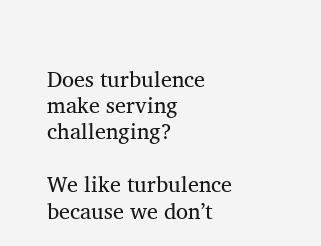Does turbulence make serving challenging?

We like turbulence because we don’t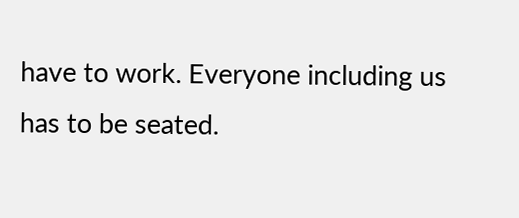have to work. Everyone including us has to be seated.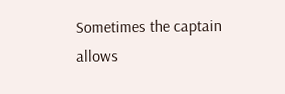Sometimes the captain allows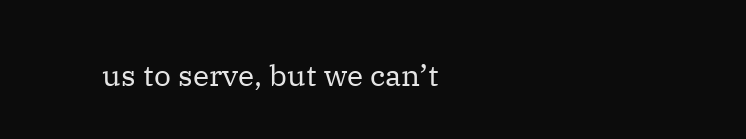us to serve, but we can’t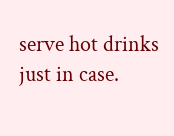serve hot drinks just in case.